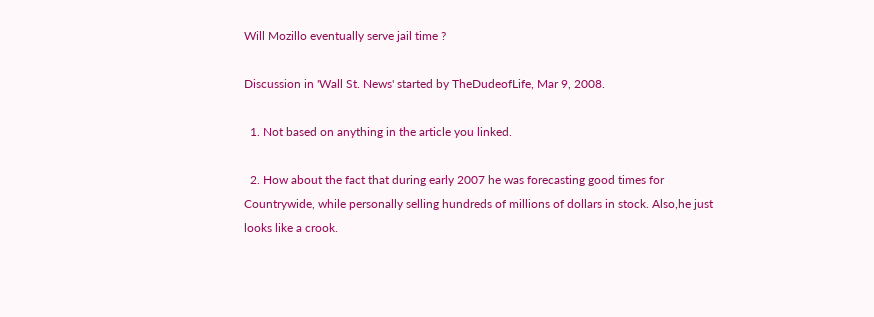Will Mozillo eventually serve jail time ?

Discussion in 'Wall St. News' started by TheDudeofLife, Mar 9, 2008.

  1. Not based on anything in the article you linked.

  2. How about the fact that during early 2007 he was forecasting good times for Countrywide, while personally selling hundreds of millions of dollars in stock. Also,he just looks like a crook.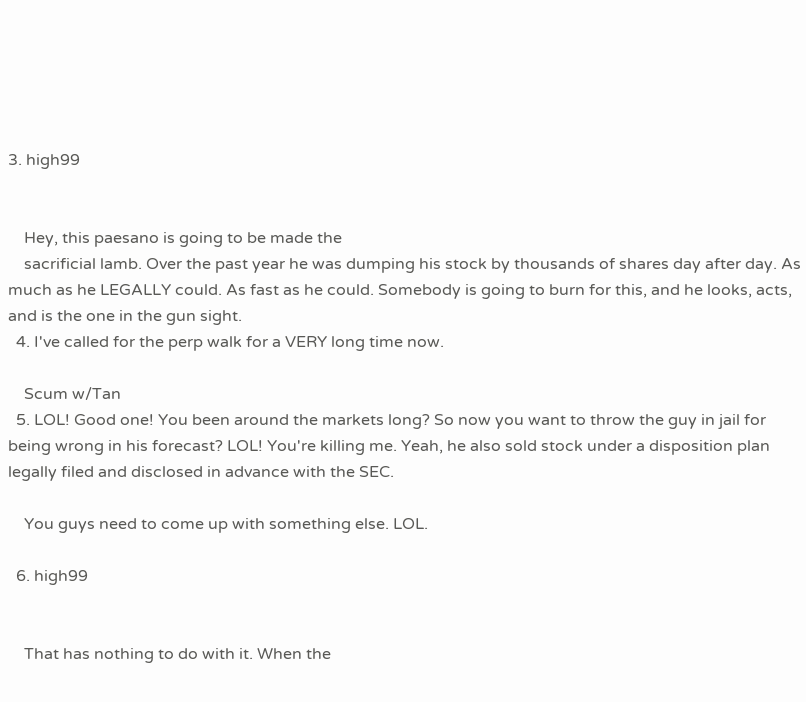3. high99


    Hey, this paesano is going to be made the
    sacrificial lamb. Over the past year he was dumping his stock by thousands of shares day after day. As much as he LEGALLY could. As fast as he could. Somebody is going to burn for this, and he looks, acts, and is the one in the gun sight.
  4. I've called for the perp walk for a VERY long time now.

    Scum w/Tan
  5. LOL! Good one! You been around the markets long? So now you want to throw the guy in jail for being wrong in his forecast? LOL! You're killing me. Yeah, he also sold stock under a disposition plan legally filed and disclosed in advance with the SEC.

    You guys need to come up with something else. LOL.

  6. high99


    That has nothing to do with it. When the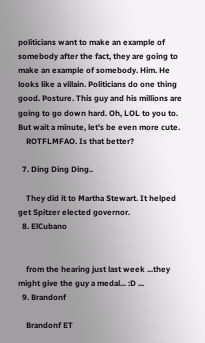politicians want to make an example of somebody after the fact, they are going to make an example of somebody. Him. He looks like a villain. Politicians do one thing good. Posture. This guy and his millions are going to go down hard. Oh, LOL to you to. But wait a minute, let's be even more cute.
    ROTFLMFAO. Is that better?

  7. Ding Ding Ding..

    They did it to Martha Stewart. It helped get Spitzer elected governor.
  8. ElCubano


    from the hearing just last week ...they might give the guy a medal... :D ...
  9. Brandonf

    Brandonf ET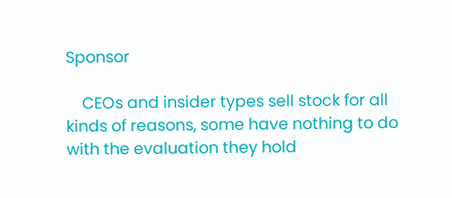Sponsor

    CEOs and insider types sell stock for all kinds of reasons, some have nothing to do with the evaluation they hold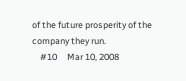of the future prosperity of the company they run.
    #10     Mar 10, 2008